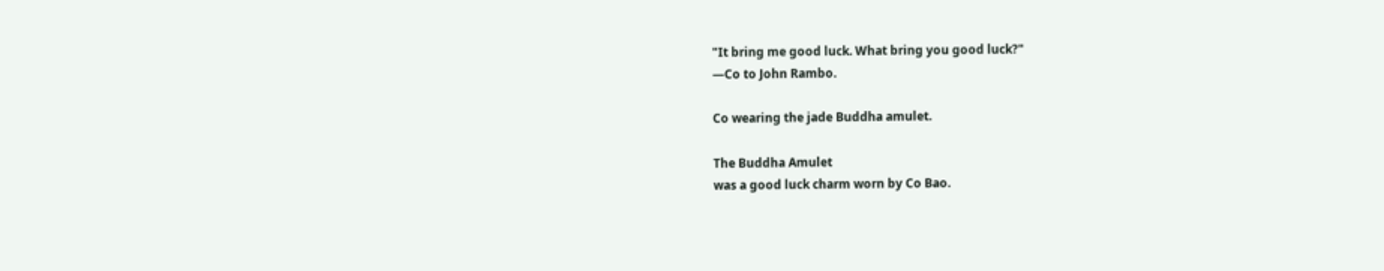"It bring me good luck. What bring you good luck?"
―Co to John Rambo.

Co wearing the jade Buddha amulet.

The Buddha Amulet
was a good luck charm worn by Co Bao.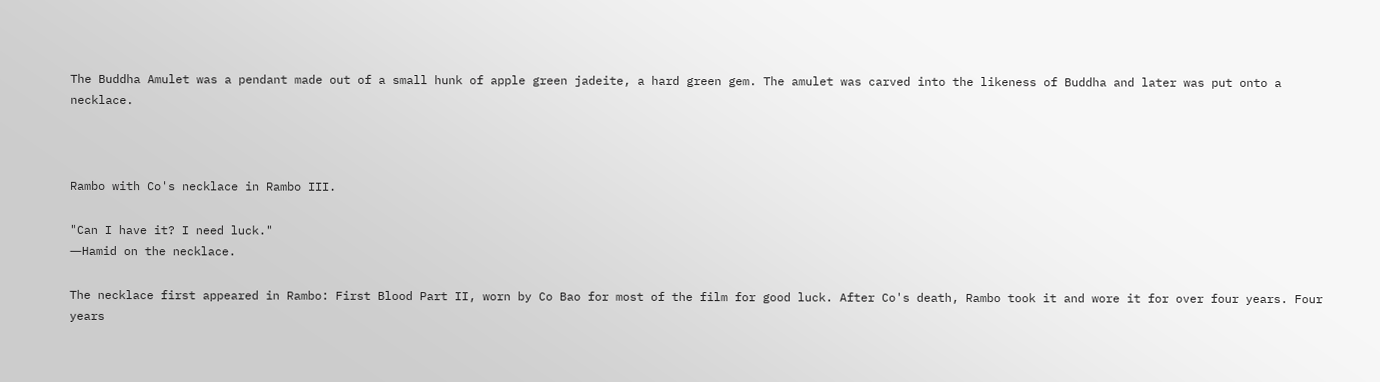The Buddha Amulet was a pendant made out of a small hunk of apple green jadeite, a hard green gem. The amulet was carved into the likeness of Buddha and later was put onto a necklace.



Rambo with Co's necklace in Rambo III.

"Can I have it? I need luck."
―Hamid on the necklace.

The necklace first appeared in Rambo: First Blood Part II, worn by Co Bao for most of the film for good luck. After Co's death, Rambo took it and wore it for over four years. Four years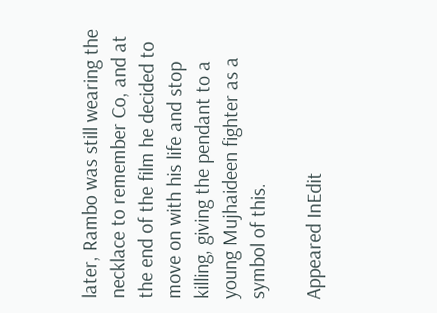later, Rambo was still wearing the necklace to remember Co, and at the end of the film he decided to move on with his life and stop killing, giving the pendant to a young Mujhaideen fighter as a symbol of this.

Appeared InEdit